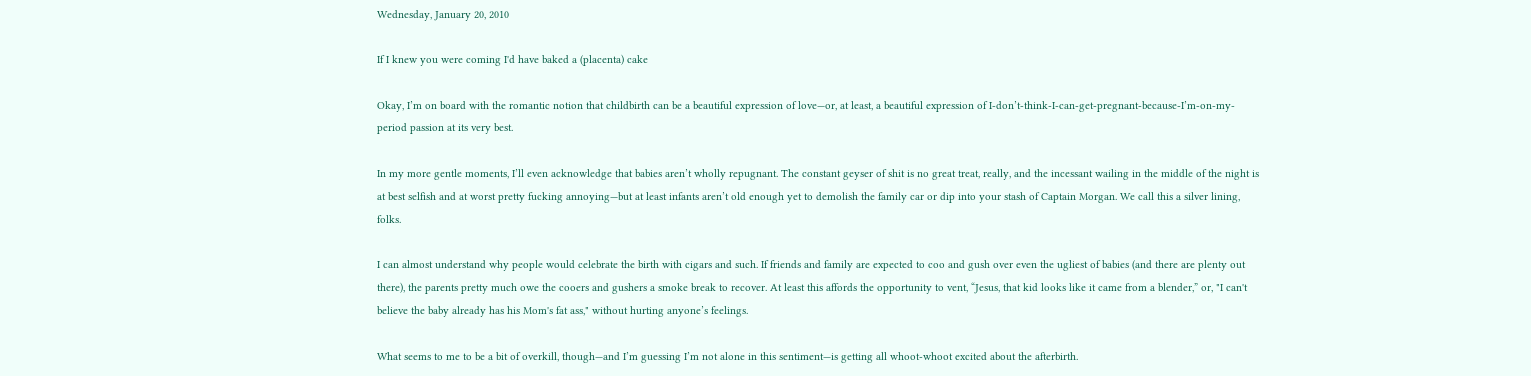Wednesday, January 20, 2010

If I knew you were coming I'd have baked a (placenta) cake

Okay, I’m on board with the romantic notion that childbirth can be a beautiful expression of love—or, at least, a beautiful expression of I-don’t-think-I-can-get-pregnant-because-I’m-on-my-period passion at its very best.

In my more gentle moments, I’ll even acknowledge that babies aren’t wholly repugnant. The constant geyser of shit is no great treat, really, and the incessant wailing in the middle of the night is at best selfish and at worst pretty fucking annoying—but at least infants aren’t old enough yet to demolish the family car or dip into your stash of Captain Morgan. We call this a silver lining, folks.

I can almost understand why people would celebrate the birth with cigars and such. If friends and family are expected to coo and gush over even the ugliest of babies (and there are plenty out there), the parents pretty much owe the cooers and gushers a smoke break to recover. At least this affords the opportunity to vent, “Jesus, that kid looks like it came from a blender,” or, "I can't believe the baby already has his Mom's fat ass," without hurting anyone’s feelings.

What seems to me to be a bit of overkill, though—and I’m guessing I’m not alone in this sentiment—is getting all whoot-whoot excited about the afterbirth.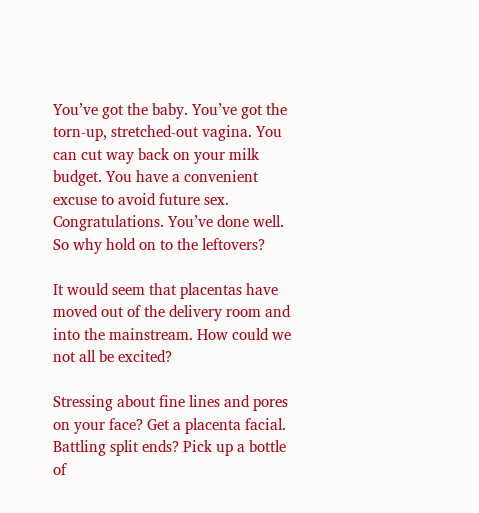You’ve got the baby. You’ve got the torn-up, stretched-out vagina. You can cut way back on your milk budget. You have a convenient excuse to avoid future sex. Congratulations. You’ve done well. So why hold on to the leftovers?

It would seem that placentas have moved out of the delivery room and into the mainstream. How could we not all be excited?

Stressing about fine lines and pores on your face? Get a placenta facial. Battling split ends? Pick up a bottle of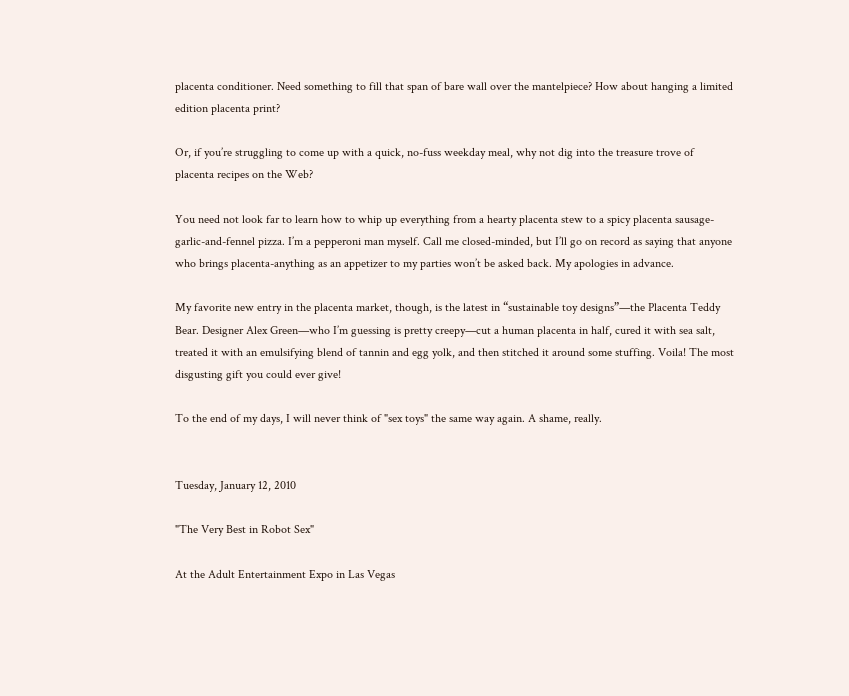placenta conditioner. Need something to fill that span of bare wall over the mantelpiece? How about hanging a limited edition placenta print?

Or, if you’re struggling to come up with a quick, no-fuss weekday meal, why not dig into the treasure trove of placenta recipes on the Web?

You need not look far to learn how to whip up everything from a hearty placenta stew to a spicy placenta sausage-garlic-and-fennel pizza. I’m a pepperoni man myself. Call me closed-minded, but I’ll go on record as saying that anyone who brings placenta-anything as an appetizer to my parties won’t be asked back. My apologies in advance.

My favorite new entry in the placenta market, though, is the latest in “sustainable toy designs”—the Placenta Teddy Bear. Designer Alex Green—who I’m guessing is pretty creepy—cut a human placenta in half, cured it with sea salt, treated it with an emulsifying blend of tannin and egg yolk, and then stitched it around some stuffing. Voila! The most disgusting gift you could ever give!

To the end of my days, I will never think of "sex toys" the same way again. A shame, really.


Tuesday, January 12, 2010

"The Very Best in Robot Sex"

At the Adult Entertainment Expo in Las Vegas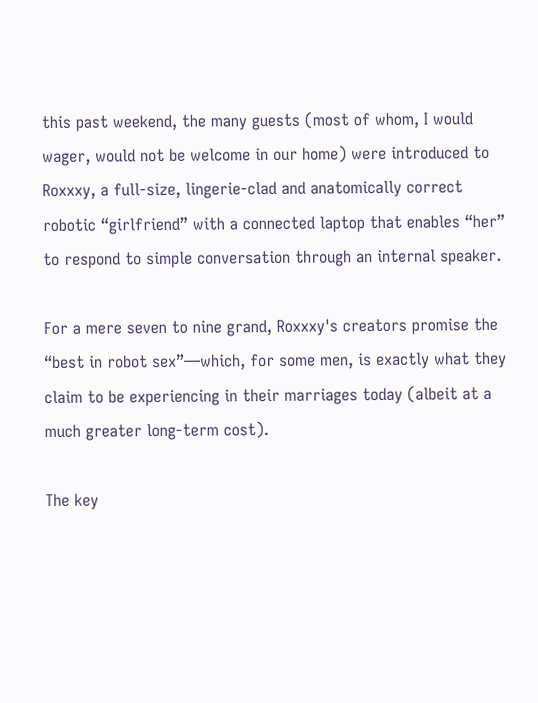this past weekend, the many guests (most of whom, I would wager, would not be welcome in our home) were introduced to Roxxxy, a full-size, lingerie-clad and anatomically correct robotic “girlfriend” with a connected laptop that enables “her” to respond to simple conversation through an internal speaker.

For a mere seven to nine grand, Roxxxy's creators promise the “best in robot sex”—which, for some men, is exactly what they claim to be experiencing in their marriages today (albeit at a much greater long-term cost).

The key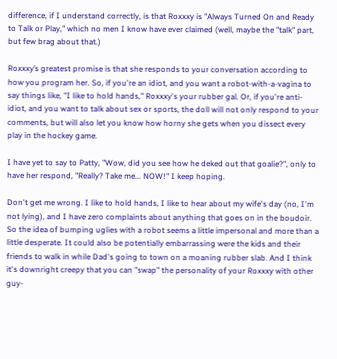difference, if I understand correctly, is that Roxxxy is "Always Turned On and Ready to Talk or Play," which no men I know have ever claimed (well, maybe the "talk" part, but few brag about that.)

Roxxxy’s greatest promise is that she responds to your conversation according to how you program her. So, if you're an idiot, and you want a robot-with-a-vagina to say things like, "I like to hold hands," Roxxxy's your rubber gal. Or, if you're anti-idiot, and you want to talk about sex or sports, the doll will not only respond to your comments, but will also let you know how horny she gets when you dissect every play in the hockey game.

I have yet to say to Patty, "Wow, did you see how he deked out that goalie?", only to have her respond, "Really? Take me... NOW!" I keep hoping.

Don't get me wrong. I like to hold hands, I like to hear about my wife's day (no, I'm not lying), and I have zero complaints about anything that goes on in the boudoir. So the idea of bumping uglies with a robot seems a little impersonal and more than a little desperate. It could also be potentially embarrassing were the kids and their friends to walk in while Dad's going to town on a moaning rubber slab. And I think it's downright creepy that you can "swap" the personality of your Roxxxy with other guy-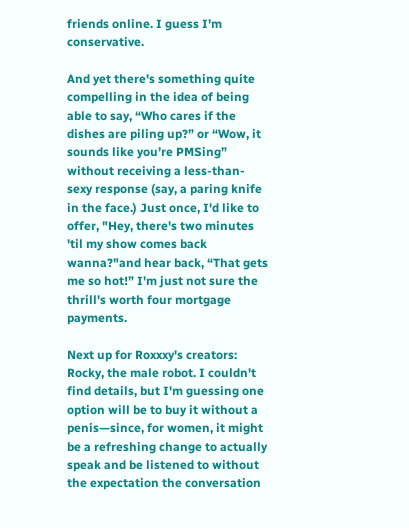friends online. I guess I'm conservative.

And yet there's something quite compelling in the idea of being able to say, “Who cares if the dishes are piling up?” or “Wow, it sounds like you’re PMSing” without receiving a less-than-sexy response (say, a paring knife in the face.) Just once, I'd like to offer, "Hey, there's two minutes 'til my show comes back wanna?"and hear back, “That gets me so hot!” I'm just not sure the thrill's worth four mortgage payments.

Next up for Roxxxy's creators: Rocky, the male robot. I couldn't find details, but I'm guessing one option will be to buy it without a penis—since, for women, it might be a refreshing change to actually speak and be listened to without the expectation the conversation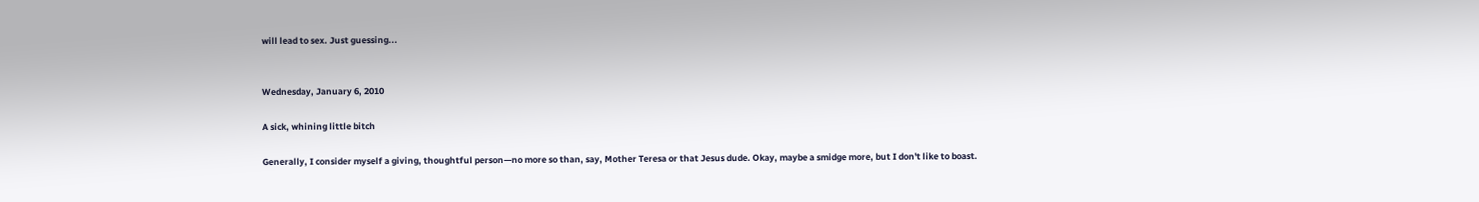will lead to sex. Just guessing...


Wednesday, January 6, 2010

A sick, whining little bitch

Generally, I consider myself a giving, thoughtful person—no more so than, say, Mother Teresa or that Jesus dude. Okay, maybe a smidge more, but I don't like to boast.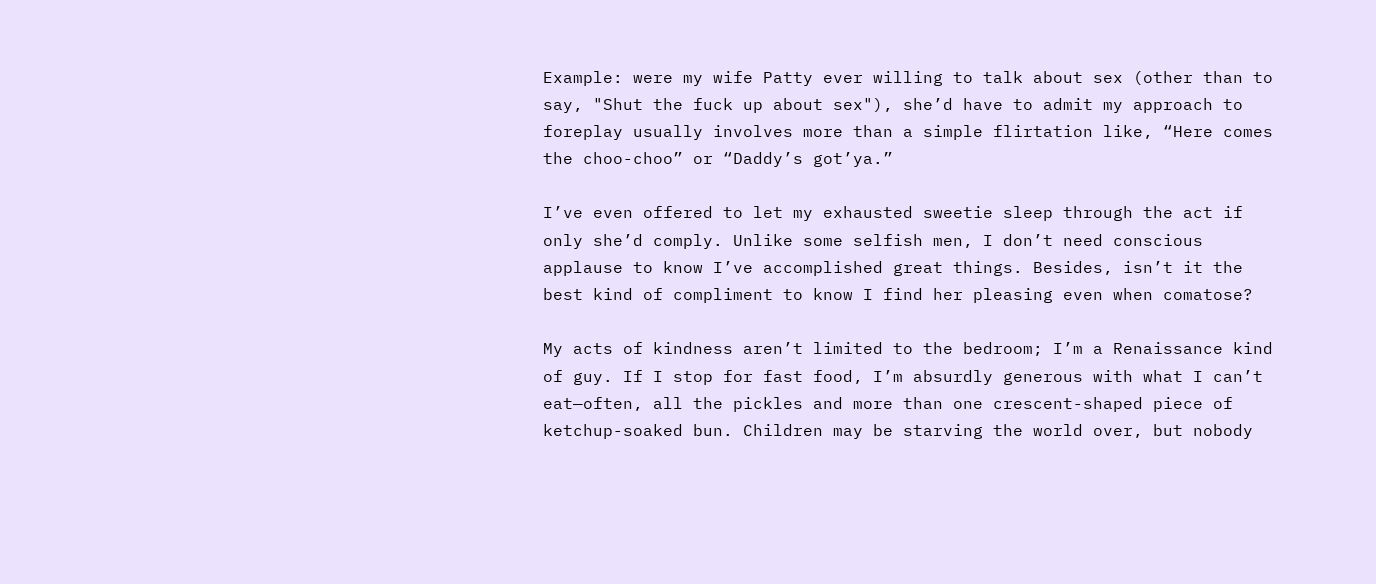Example: were my wife Patty ever willing to talk about sex (other than to say, "Shut the fuck up about sex"), she’d have to admit my approach to foreplay usually involves more than a simple flirtation like, “Here comes the choo-choo” or “Daddy’s got’ya.”

I’ve even offered to let my exhausted sweetie sleep through the act if only she’d comply. Unlike some selfish men, I don’t need conscious applause to know I’ve accomplished great things. Besides, isn’t it the best kind of compliment to know I find her pleasing even when comatose?

My acts of kindness aren’t limited to the bedroom; I’m a Renaissance kind of guy. If I stop for fast food, I’m absurdly generous with what I can’t eat—often, all the pickles and more than one crescent-shaped piece of ketchup-soaked bun. Children may be starving the world over, but nobody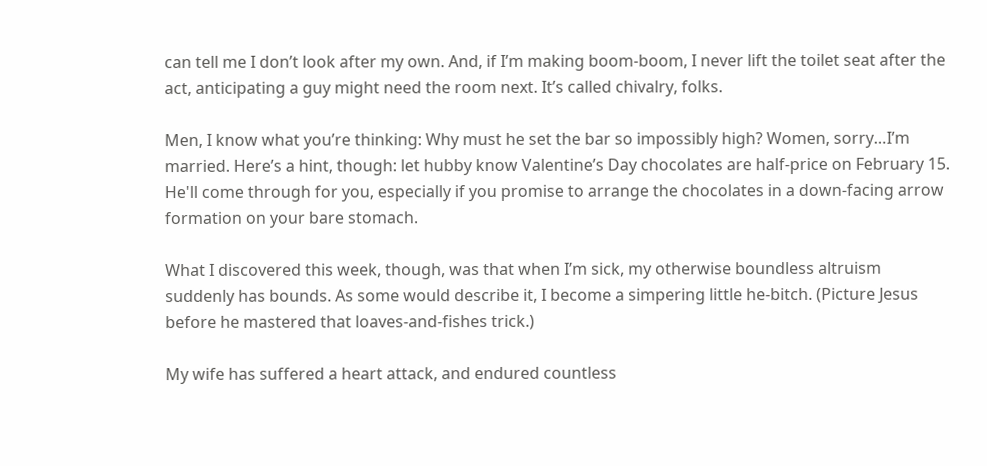can tell me I don’t look after my own. And, if I’m making boom-boom, I never lift the toilet seat after the act, anticipating a guy might need the room next. It’s called chivalry, folks.

Men, I know what you’re thinking: Why must he set the bar so impossibly high? Women, sorry…I’m married. Here’s a hint, though: let hubby know Valentine’s Day chocolates are half-price on February 15. He'll come through for you, especially if you promise to arrange the chocolates in a down-facing arrow formation on your bare stomach.

What I discovered this week, though, was that when I’m sick, my otherwise boundless altruism suddenly has bounds. As some would describe it, I become a simpering little he-bitch. (Picture Jesus before he mastered that loaves-and-fishes trick.)

My wife has suffered a heart attack, and endured countless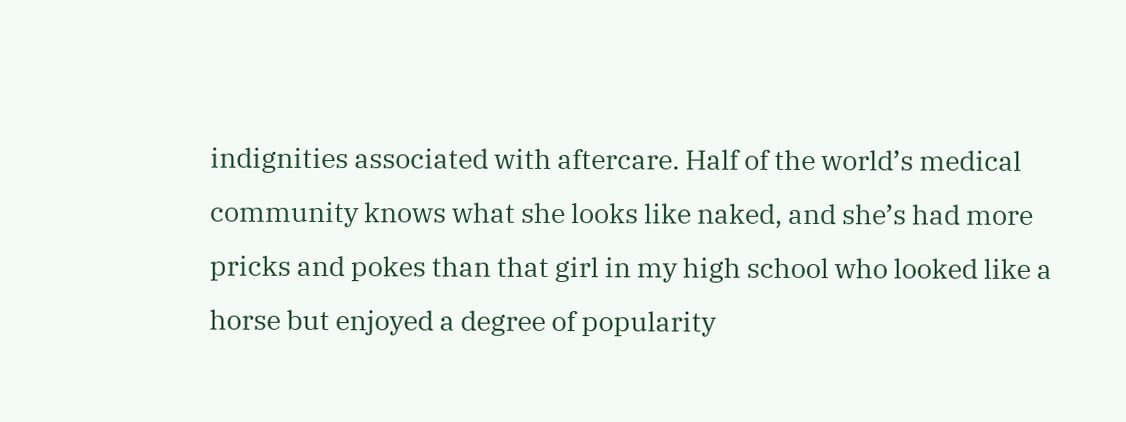indignities associated with aftercare. Half of the world’s medical community knows what she looks like naked, and she’s had more pricks and pokes than that girl in my high school who looked like a horse but enjoyed a degree of popularity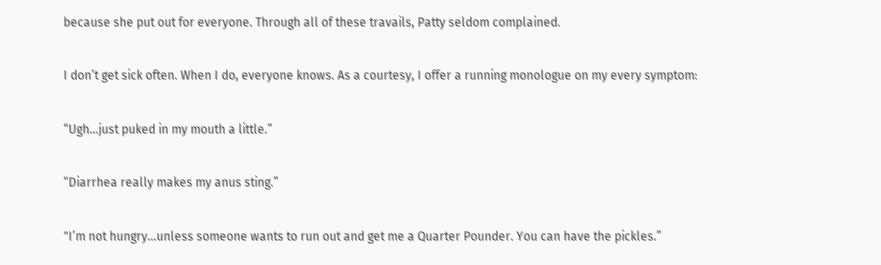because she put out for everyone. Through all of these travails, Patty seldom complained.

I don’t get sick often. When I do, everyone knows. As a courtesy, I offer a running monologue on my every symptom:

“Ugh...just puked in my mouth a little.”

“Diarrhea really makes my anus sting.”

"I’m not hungry…unless someone wants to run out and get me a Quarter Pounder. You can have the pickles.”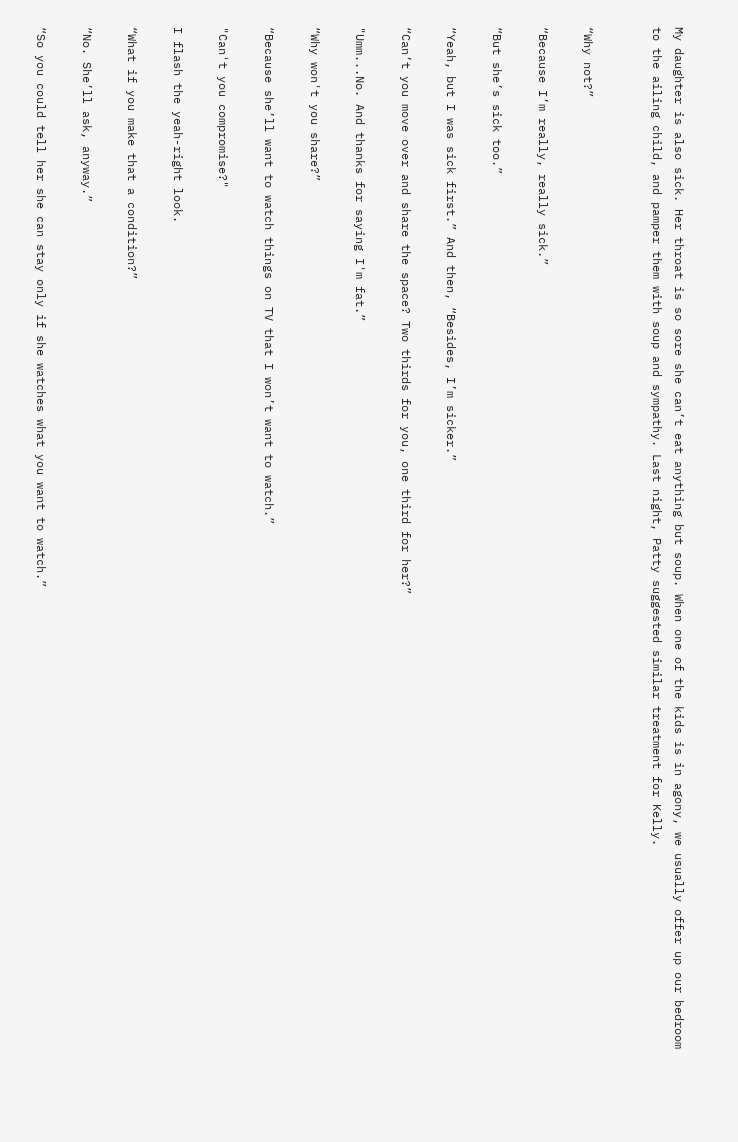My daughter is also sick. Her throat is so sore she can’t eat anything but soup. When one of the kids is in agony, we usually offer up our bedroom to the ailing child, and pamper them with soup and sympathy. Last night, Patty suggested similar treatment for Kelly.


“Why not?”

“Because I’m really, really sick.”

“But she’s sick too.”

“Yeah, but I was sick first.” And then, “Besides, I’m sicker.”

“Can’t you move over and share the space? Two thirds for you, one third for her?”

"Umm...No. And thanks for saying I'm fat.”

“Why won't you share?”

“Because she’ll want to watch things on TV that I won’t want to watch.”

"Can't you compromise?"

I flash the yeah-right look.

“What if you make that a condition?”

“No. She’ll ask, anyway.”

“So you could tell her she can stay only if she watches what you want to watch.”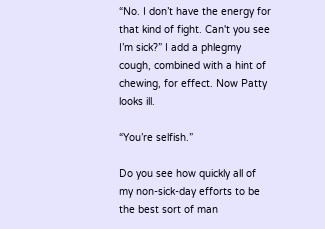“No. I don’t have the energy for that kind of fight. Can't you see I’m sick?” I add a phlegmy cough, combined with a hint of chewing, for effect. Now Patty looks ill.

“You’re selfish.”

Do you see how quickly all of my non-sick-day efforts to be the best sort of man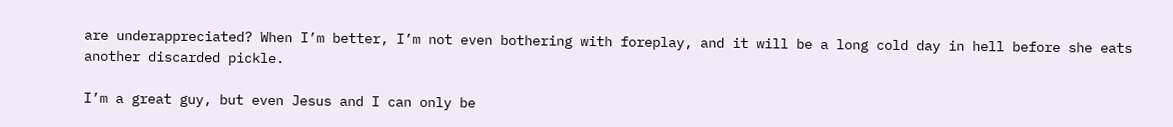are underappreciated? When I’m better, I’m not even bothering with foreplay, and it will be a long cold day in hell before she eats another discarded pickle.

I’m a great guy, but even Jesus and I can only be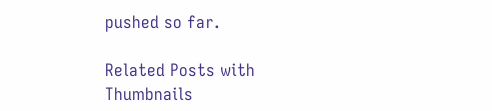pushed so far.

Related Posts with Thumbnails